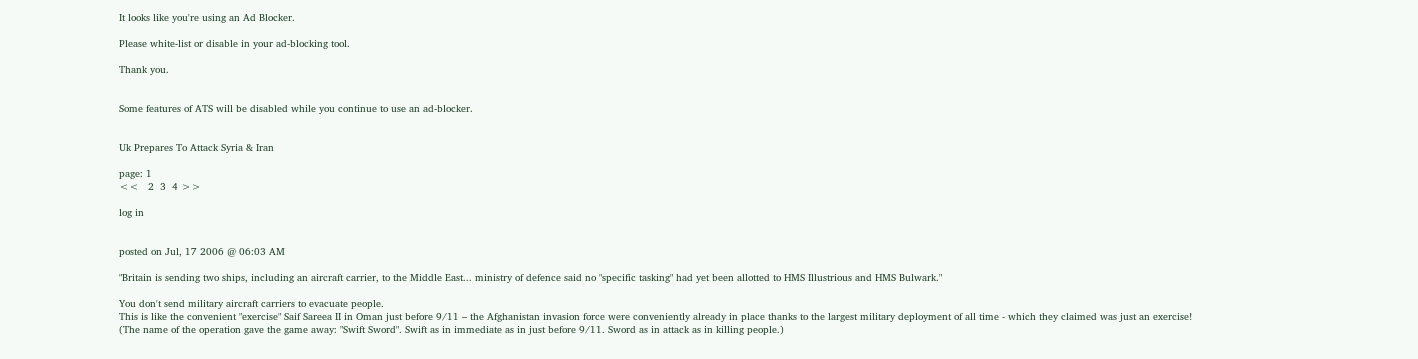It looks like you're using an Ad Blocker.

Please white-list or disable in your ad-blocking tool.

Thank you.


Some features of ATS will be disabled while you continue to use an ad-blocker.


Uk Prepares To Attack Syria & Iran

page: 1
<<   2  3  4 >>

log in


posted on Jul, 17 2006 @ 06:03 AM

"Britain is sending two ships, including an aircraft carrier, to the Middle East... ministry of defence said no "specific tasking" had yet been allotted to HMS Illustrious and HMS Bulwark."

You don't send military aircraft carriers to evacuate people.
This is like the convenient "exercise" Saif Sareea II in Oman just before 9/11 – the Afghanistan invasion force were conveniently already in place thanks to the largest military deployment of all time - which they claimed was just an exercise!
(The name of the operation gave the game away: "Swift Sword". Swift as in immediate as in just before 9/11. Sword as in attack as in killing people.)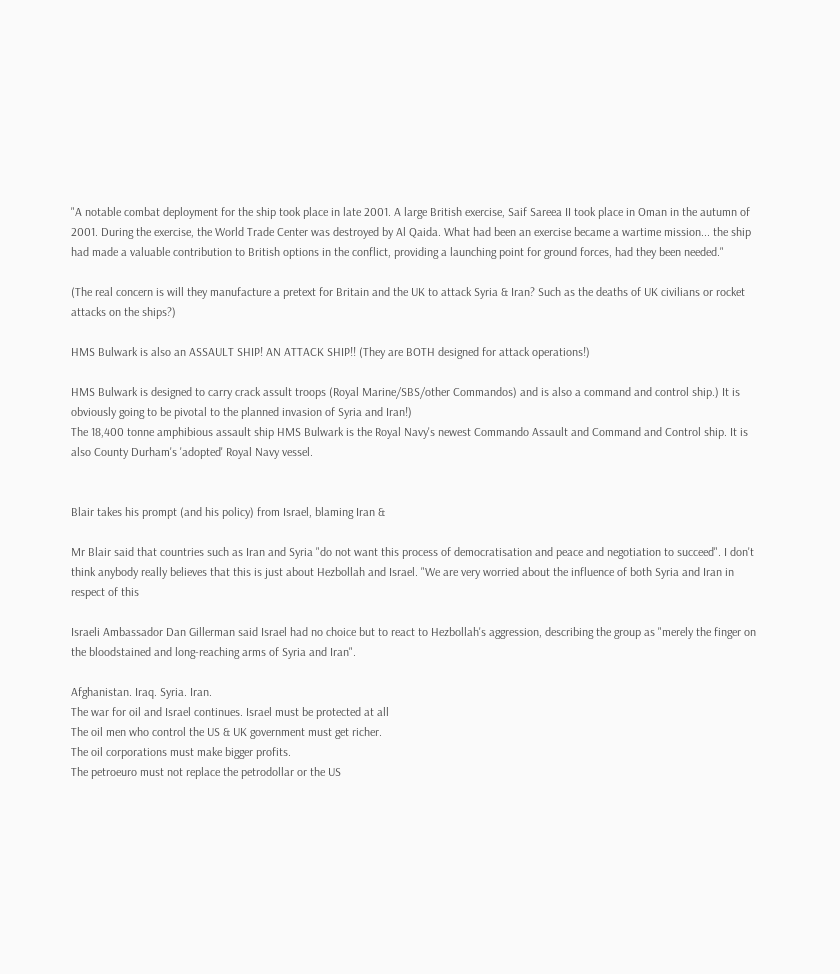"A notable combat deployment for the ship took place in late 2001. A large British exercise, Saif Sareea II took place in Oman in the autumn of 2001. During the exercise, the World Trade Center was destroyed by Al Qaida. What had been an exercise became a wartime mission... the ship had made a valuable contribution to British options in the conflict, providing a launching point for ground forces, had they been needed."

(The real concern is will they manufacture a pretext for Britain and the UK to attack Syria & Iran? Such as the deaths of UK civilians or rocket attacks on the ships?)

HMS Bulwark is also an ASSAULT SHIP! AN ATTACK SHIP!! (They are BOTH designed for attack operations!)

HMS Bulwark is designed to carry crack assult troops (Royal Marine/SBS/other Commandos) and is also a command and control ship.) It is obviously going to be pivotal to the planned invasion of Syria and Iran!)
The 18,400 tonne amphibious assault ship HMS Bulwark is the Royal Navy's newest Commando Assault and Command and Control ship. It is also County Durham's 'adopted' Royal Navy vessel.


Blair takes his prompt (and his policy) from Israel, blaming Iran &

Mr Blair said that countries such as Iran and Syria "do not want this process of democratisation and peace and negotiation to succeed". I don't think anybody really believes that this is just about Hezbollah and Israel. "We are very worried about the influence of both Syria and Iran in respect of this

Israeli Ambassador Dan Gillerman said Israel had no choice but to react to Hezbollah's aggression, describing the group as "merely the finger on the bloodstained and long-reaching arms of Syria and Iran".

Afghanistan. Iraq. Syria. Iran.
The war for oil and Israel continues. Israel must be protected at all
The oil men who control the US & UK government must get richer.
The oil corporations must make bigger profits.
The petroeuro must not replace the petrodollar or the US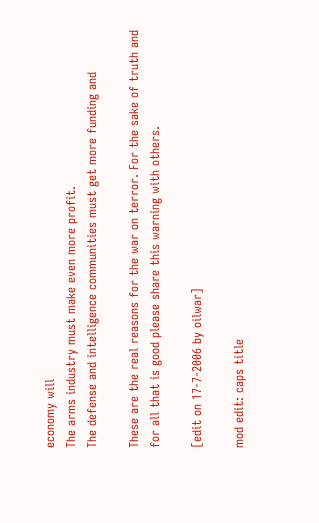economy will
The arms industry must make even more profit.
The defense and intelligence communities must get more funding and

These are the real reasons for the war on terror. For the sake of truth and for all that is good please share this warning with others.

[edit on 17-7-2006 by oilwar]

mod edit: caps title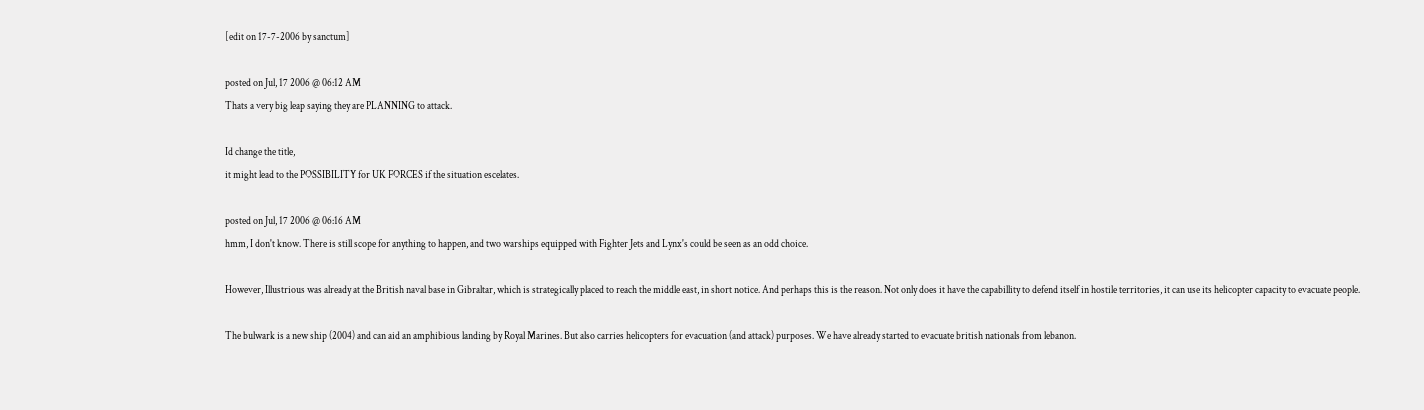[edit on 17-7-2006 by sanctum]

posted on Jul, 17 2006 @ 06:12 AM
Thats a very big leap saying they are PLANNING to attack.

Id change the title,
it might lead to the POSSIBILITY for UK FORCES if the situation escelates.

posted on Jul, 17 2006 @ 06:16 AM
hmm, I don't know. There is still scope for anything to happen, and two warships equipped with Fighter Jets and Lynx's could be seen as an odd choice.

However, Illustrious was already at the British naval base in Gibraltar, which is strategically placed to reach the middle east, in short notice. And perhaps this is the reason. Not only does it have the capabillity to defend itself in hostile territories, it can use its helicopter capacity to evacuate people.

The bulwark is a new ship (2004) and can aid an amphibious landing by Royal Marines. But also carries helicopters for evacuation (and attack) purposes. We have already started to evacuate british nationals from lebanon.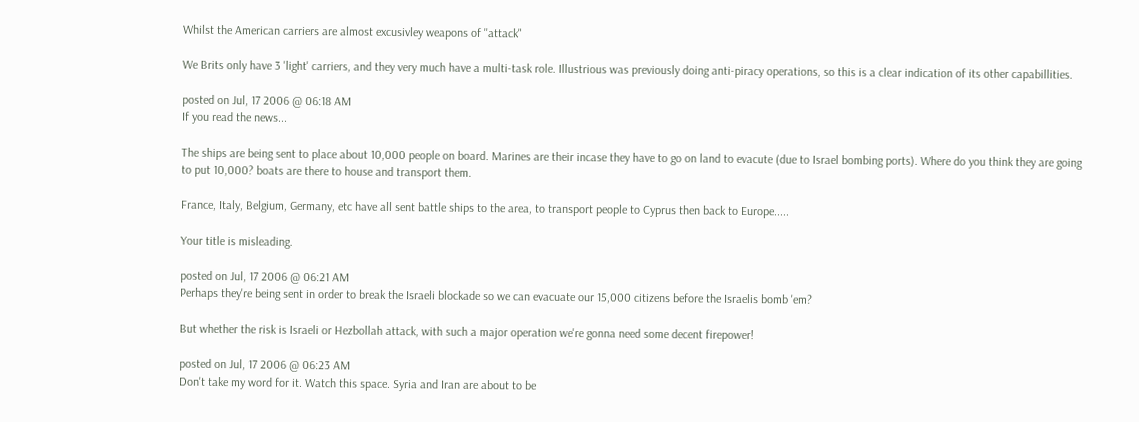Whilst the American carriers are almost excusivley weapons of ''attack"

We Brits only have 3 'light' carriers, and they very much have a multi-task role. Illustrious was previously doing anti-piracy operations, so this is a clear indication of its other capabillities.

posted on Jul, 17 2006 @ 06:18 AM
If you read the news...

The ships are being sent to place about 10,000 people on board. Marines are their incase they have to go on land to evacute (due to Israel bombing ports). Where do you think they are going to put 10,000? boats are there to house and transport them.

France, Italy, Belgium, Germany, etc have all sent battle ships to the area, to transport people to Cyprus then back to Europe.....

Your title is misleading.

posted on Jul, 17 2006 @ 06:21 AM
Perhaps they're being sent in order to break the Israeli blockade so we can evacuate our 15,000 citizens before the Israelis bomb 'em?

But whether the risk is Israeli or Hezbollah attack, with such a major operation we're gonna need some decent firepower!

posted on Jul, 17 2006 @ 06:23 AM
Don't take my word for it. Watch this space. Syria and Iran are about to be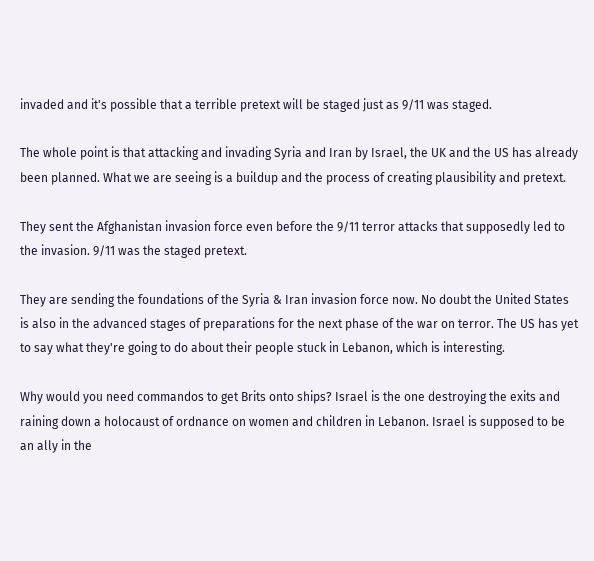invaded and it's possible that a terrible pretext will be staged just as 9/11 was staged.

The whole point is that attacking and invading Syria and Iran by Israel, the UK and the US has already been planned. What we are seeing is a buildup and the process of creating plausibility and pretext.

They sent the Afghanistan invasion force even before the 9/11 terror attacks that supposedly led to the invasion. 9/11 was the staged pretext.

They are sending the foundations of the Syria & Iran invasion force now. No doubt the United States is also in the advanced stages of preparations for the next phase of the war on terror. The US has yet to say what they're going to do about their people stuck in Lebanon, which is interesting.

Why would you need commandos to get Brits onto ships? Israel is the one destroying the exits and raining down a holocaust of ordnance on women and children in Lebanon. Israel is supposed to be an ally in the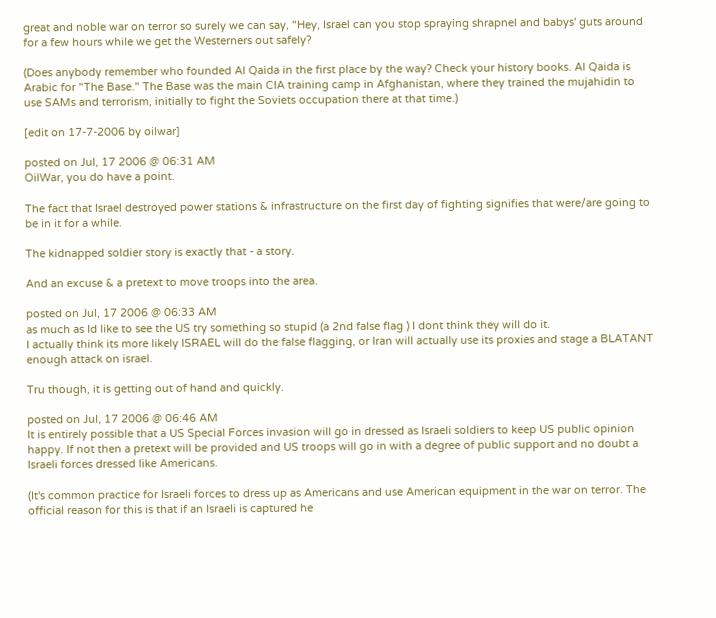great and noble war on terror so surely we can say, "Hey, Israel can you stop spraying shrapnel and babys' guts around for a few hours while we get the Westerners out safely?

(Does anybody remember who founded Al Qaida in the first place by the way? Check your history books. Al Qaida is Arabic for "The Base." The Base was the main CIA training camp in Afghanistan, where they trained the mujahidin to use SAMs and terrorism, initially to fight the Soviets occupation there at that time.)

[edit on 17-7-2006 by oilwar]

posted on Jul, 17 2006 @ 06:31 AM
OilWar, you do have a point.

The fact that Israel destroyed power stations & infrastructure on the first day of fighting signifies that were/are going to be in it for a while.

The kidnapped soldier story is exactly that - a story.

And an excuse & a pretext to move troops into the area.

posted on Jul, 17 2006 @ 06:33 AM
as much as Id like to see the US try something so stupid (a 2nd false flag ) I dont think they will do it.
I actually think its more likely ISRAEL will do the false flagging, or Iran will actually use its proxies and stage a BLATANT enough attack on israel.

Tru though, it is getting out of hand and quickly.

posted on Jul, 17 2006 @ 06:46 AM
It is entirely possible that a US Special Forces invasion will go in dressed as Israeli soldiers to keep US public opinion happy. If not then a pretext will be provided and US troops will go in with a degree of public support and no doubt a Israeli forces dressed like Americans.

(It's common practice for Israeli forces to dress up as Americans and use American equipment in the war on terror. The official reason for this is that if an Israeli is captured he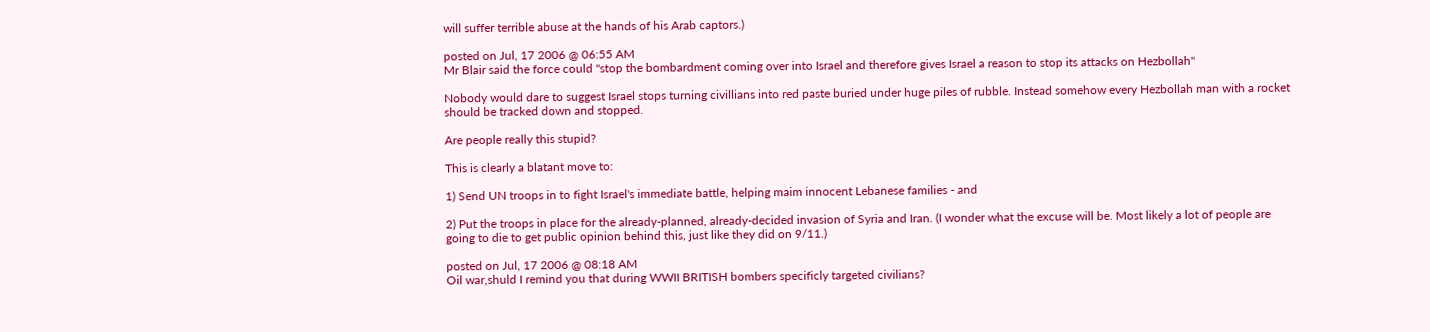will suffer terrible abuse at the hands of his Arab captors.)

posted on Jul, 17 2006 @ 06:55 AM
Mr Blair said the force could "stop the bombardment coming over into Israel and therefore gives Israel a reason to stop its attacks on Hezbollah"

Nobody would dare to suggest Israel stops turning civillians into red paste buried under huge piles of rubble. Instead somehow every Hezbollah man with a rocket should be tracked down and stopped.

Are people really this stupid?

This is clearly a blatant move to:

1) Send UN troops in to fight Israel's immediate battle, helping maim innocent Lebanese families - and

2) Put the troops in place for the already-planned, already-decided invasion of Syria and Iran. (I wonder what the excuse will be. Most likely a lot of people are going to die to get public opinion behind this, just like they did on 9/11.)

posted on Jul, 17 2006 @ 08:18 AM
Oil war,shuld I remind you that during WWII BRITISH bombers specificly targeted civilians?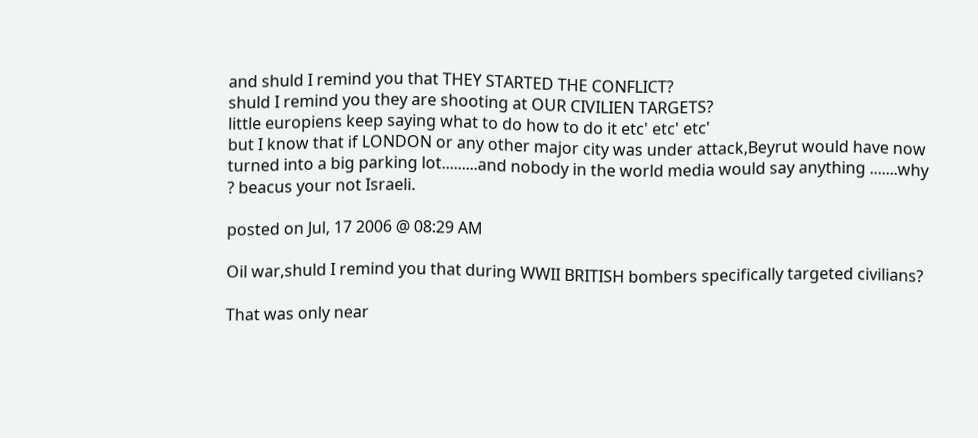and shuld I remind you that THEY STARTED THE CONFLICT?
shuld I remind you they are shooting at OUR CIVILIEN TARGETS?
little europiens keep saying what to do how to do it etc' etc' etc'
but I know that if LONDON or any other major city was under attack,Beyrut would have now turned into a big parking lot.........and nobody in the world media would say anything .......why ? beacus your not Israeli.

posted on Jul, 17 2006 @ 08:29 AM

Oil war,shuld I remind you that during WWII BRITISH bombers specifically targeted civilians?

That was only near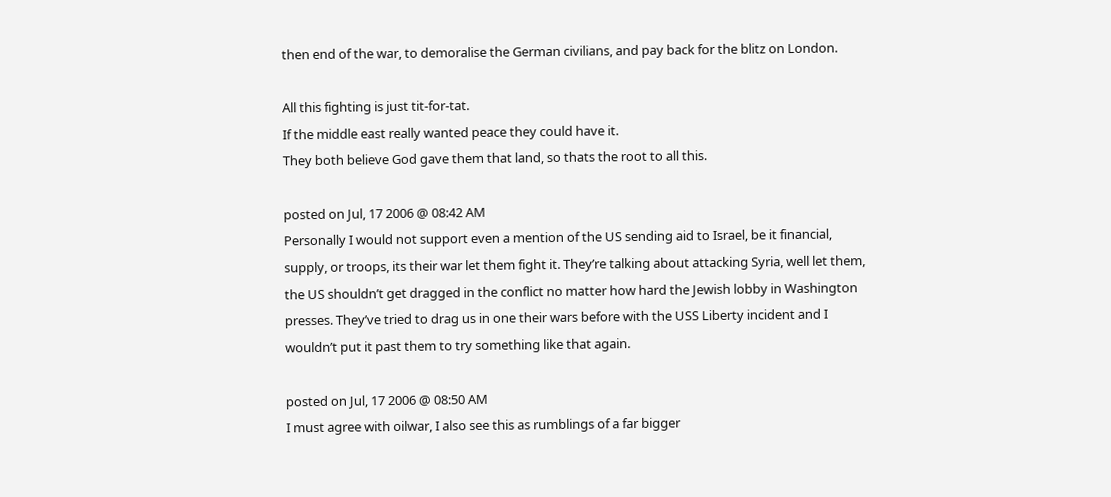then end of the war, to demoralise the German civilians, and pay back for the blitz on London.

All this fighting is just tit-for-tat.
If the middle east really wanted peace they could have it.
They both believe God gave them that land, so thats the root to all this.

posted on Jul, 17 2006 @ 08:42 AM
Personally I would not support even a mention of the US sending aid to Israel, be it financial, supply, or troops, its their war let them fight it. They’re talking about attacking Syria, well let them, the US shouldn’t get dragged in the conflict no matter how hard the Jewish lobby in Washington presses. They’ve tried to drag us in one their wars before with the USS Liberty incident and I wouldn’t put it past them to try something like that again.

posted on Jul, 17 2006 @ 08:50 AM
I must agree with oilwar, I also see this as rumblings of a far bigger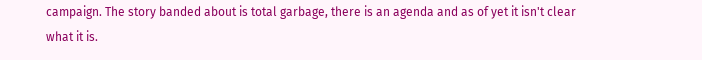campaign. The story banded about is total garbage, there is an agenda and as of yet it isn't clear what it is.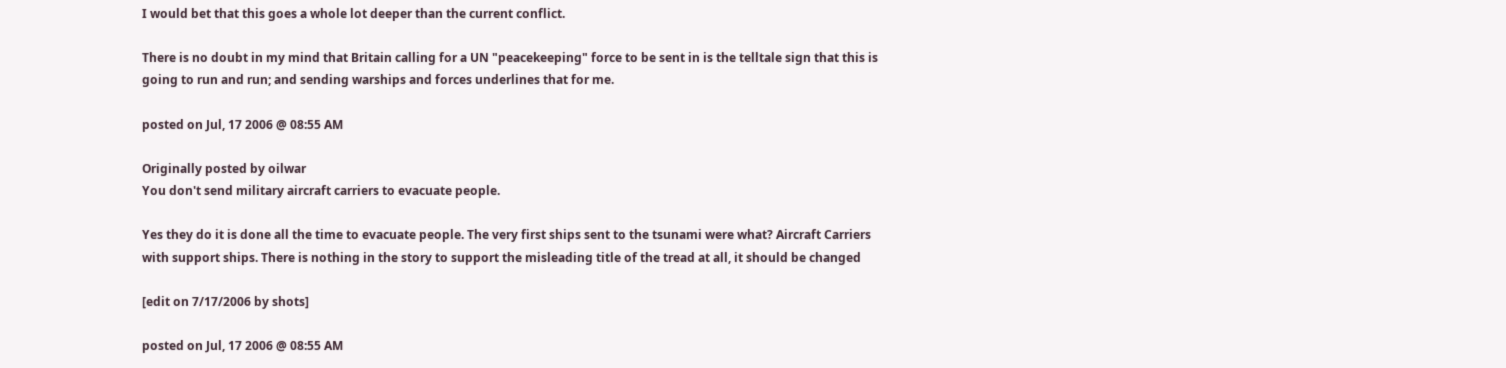I would bet that this goes a whole lot deeper than the current conflict.

There is no doubt in my mind that Britain calling for a UN "peacekeeping" force to be sent in is the telltale sign that this is going to run and run; and sending warships and forces underlines that for me.

posted on Jul, 17 2006 @ 08:55 AM

Originally posted by oilwar
You don't send military aircraft carriers to evacuate people.

Yes they do it is done all the time to evacuate people. The very first ships sent to the tsunami were what? Aircraft Carriers with support ships. There is nothing in the story to support the misleading title of the tread at all, it should be changed

[edit on 7/17/2006 by shots]

posted on Jul, 17 2006 @ 08:55 AM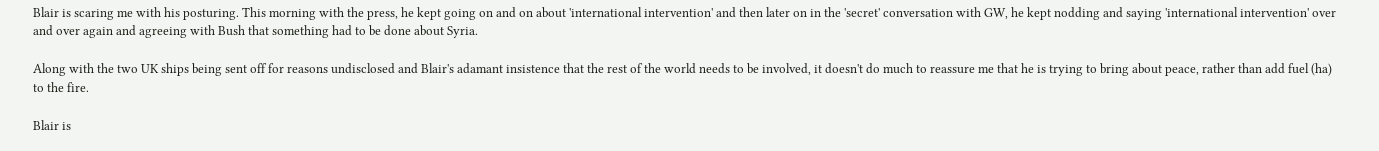Blair is scaring me with his posturing. This morning with the press, he kept going on and on about 'international intervention' and then later on in the 'secret' conversation with GW, he kept nodding and saying 'international intervention' over and over again and agreeing with Bush that something had to be done about Syria.

Along with the two UK ships being sent off for reasons undisclosed and Blair's adamant insistence that the rest of the world needs to be involved, it doesn't do much to reassure me that he is trying to bring about peace, rather than add fuel (ha) to the fire.

Blair is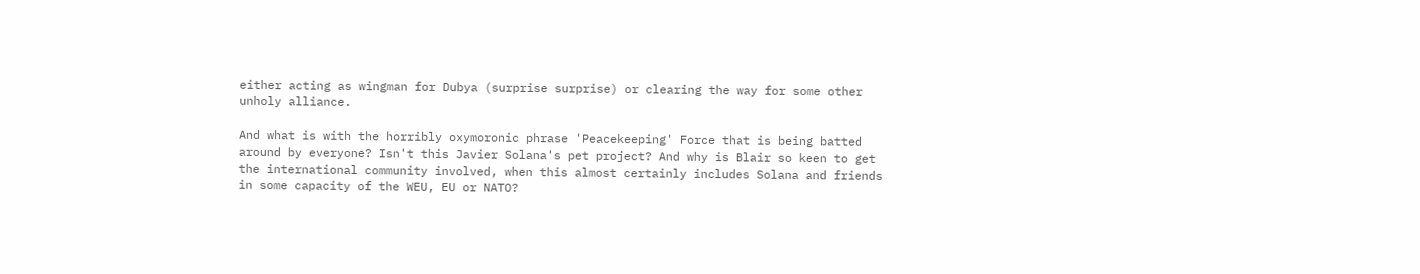either acting as wingman for Dubya (surprise surprise) or clearing the way for some other unholy alliance.

And what is with the horribly oxymoronic phrase 'Peacekeeping' Force that is being batted around by everyone? Isn't this Javier Solana's pet project? And why is Blair so keen to get the international community involved, when this almost certainly includes Solana and friends in some capacity of the WEU, EU or NATO?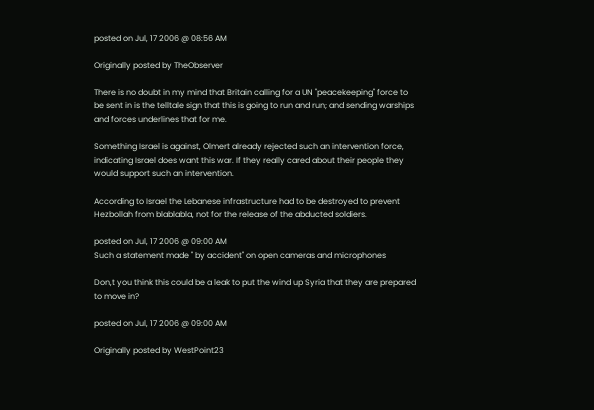posted on Jul, 17 2006 @ 08:56 AM

Originally posted by TheObserver

There is no doubt in my mind that Britain calling for a UN "peacekeeping" force to be sent in is the telltale sign that this is going to run and run; and sending warships and forces underlines that for me.

Something Israel is against, Olmert already rejected such an intervention force, indicating Israel does want this war. If they really cared about their people they would support such an intervention.

According to Israel the Lebanese infrastructure had to be destroyed to prevent Hezbollah from blablabla, not for the release of the abducted soldiers.

posted on Jul, 17 2006 @ 09:00 AM
Such a statement made '' by accident'' on open cameras and microphones

Don,t you think this could be a leak to put the wind up Syria that they are prepared to move in?

posted on Jul, 17 2006 @ 09:00 AM

Originally posted by WestPoint23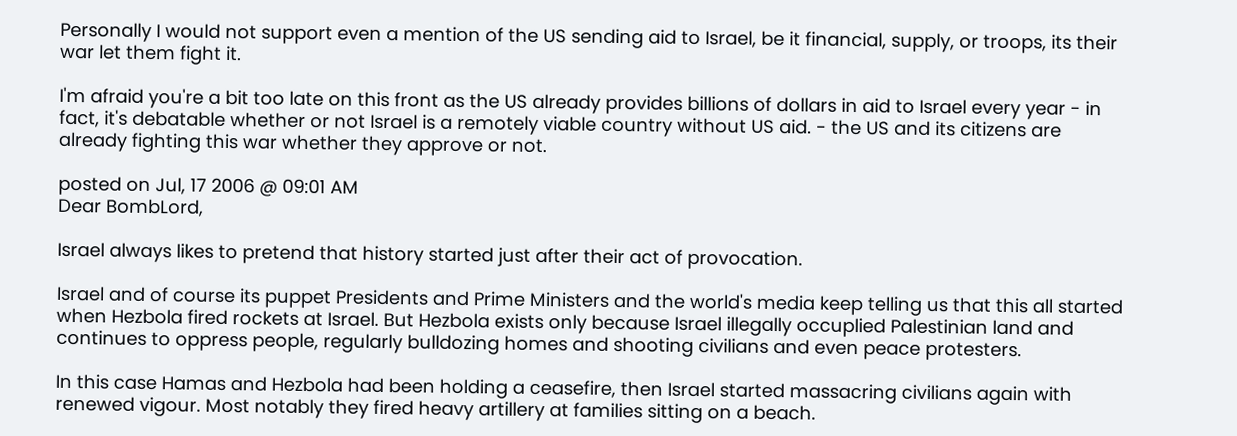Personally I would not support even a mention of the US sending aid to Israel, be it financial, supply, or troops, its their war let them fight it.

I'm afraid you're a bit too late on this front as the US already provides billions of dollars in aid to Israel every year - in fact, it's debatable whether or not Israel is a remotely viable country without US aid. - the US and its citizens are already fighting this war whether they approve or not.

posted on Jul, 17 2006 @ 09:01 AM
Dear BombLord,

Israel always likes to pretend that history started just after their act of provocation.

Israel and of course its puppet Presidents and Prime Ministers and the world's media keep telling us that this all started when Hezbola fired rockets at Israel. But Hezbola exists only because Israel illegally occuplied Palestinian land and continues to oppress people, regularly bulldozing homes and shooting civilians and even peace protesters.

In this case Hamas and Hezbola had been holding a ceasefire, then Israel started massacring civilians again with renewed vigour. Most notably they fired heavy artillery at families sitting on a beach.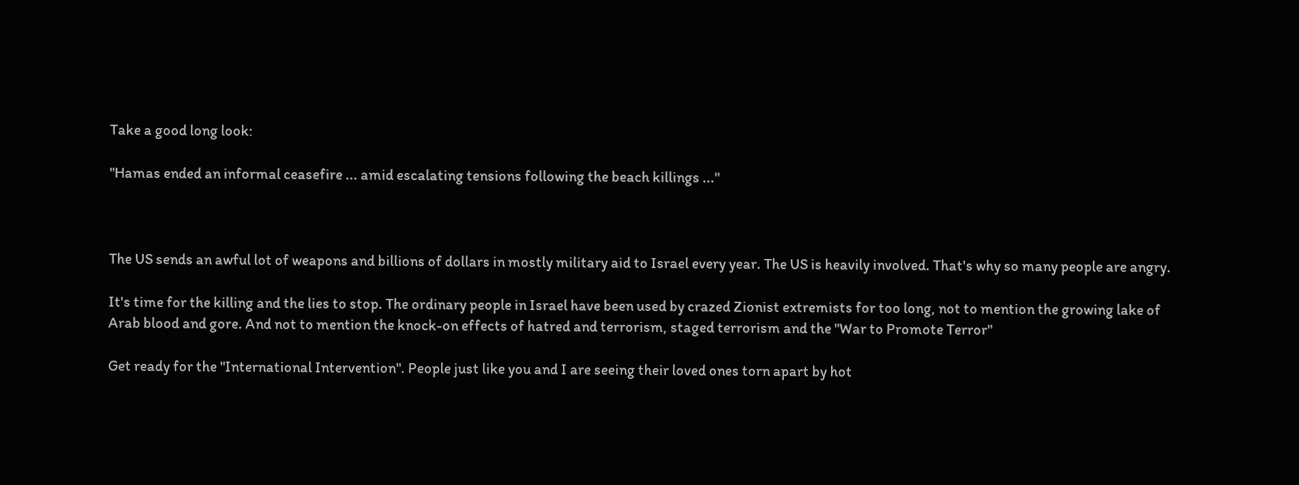Take a good long look:

"Hamas ended an informal ceasefire ... amid escalating tensions following the beach killings ..."



The US sends an awful lot of weapons and billions of dollars in mostly military aid to Israel every year. The US is heavily involved. That's why so many people are angry.

It's time for the killing and the lies to stop. The ordinary people in Israel have been used by crazed Zionist extremists for too long, not to mention the growing lake of Arab blood and gore. And not to mention the knock-on effects of hatred and terrorism, staged terrorism and the "War to Promote Terror"

Get ready for the "International Intervention". People just like you and I are seeing their loved ones torn apart by hot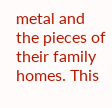metal and the pieces of their family homes. This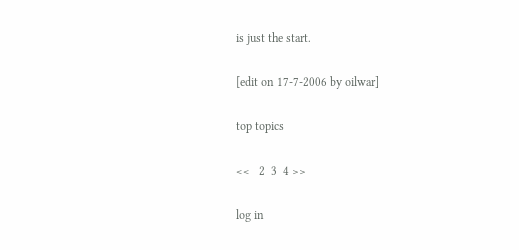is just the start.

[edit on 17-7-2006 by oilwar]

top topics

<<   2  3  4 >>

log in